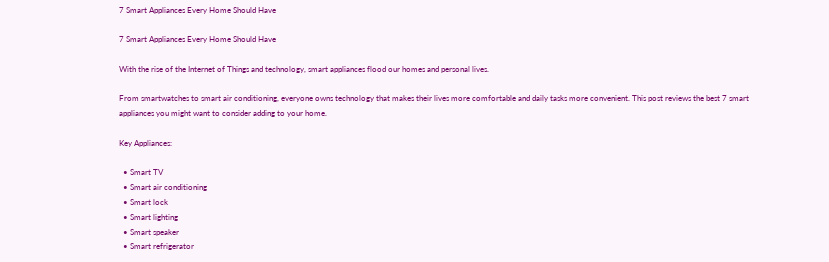7 Smart Appliances Every Home Should Have

7 Smart Appliances Every Home Should Have

With the rise of the Internet of Things and technology, smart appliances flood our homes and personal lives.

From smartwatches to smart air conditioning, everyone owns technology that makes their lives more comfortable and daily tasks more convenient. This post reviews the best 7 smart appliances you might want to consider adding to your home.

Key Appliances:

  • Smart TV
  • Smart air conditioning
  • Smart lock
  • Smart lighting
  • Smart speaker
  • Smart refrigerator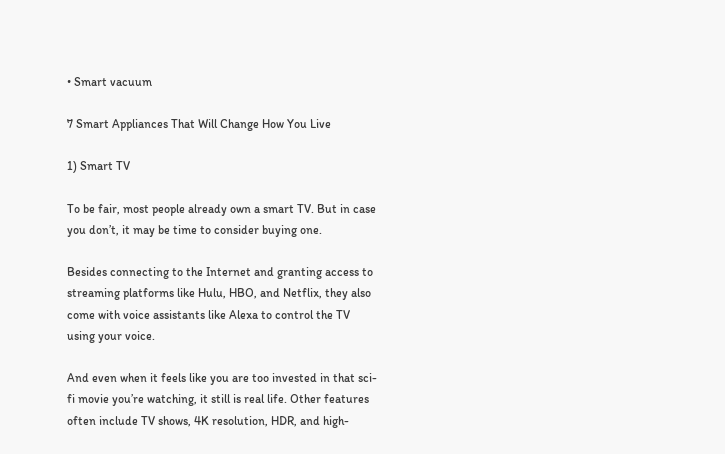• Smart vacuum

7 Smart Appliances That Will Change How You Live

1) Smart TV

To be fair, most people already own a smart TV. But in case you don’t, it may be time to consider buying one.

Besides connecting to the Internet and granting access to streaming platforms like Hulu, HBO, and Netflix, they also come with voice assistants like Alexa to control the TV using your voice.

And even when it feels like you are too invested in that sci-fi movie you’re watching, it still is real life. Other features often include TV shows, 4K resolution, HDR, and high-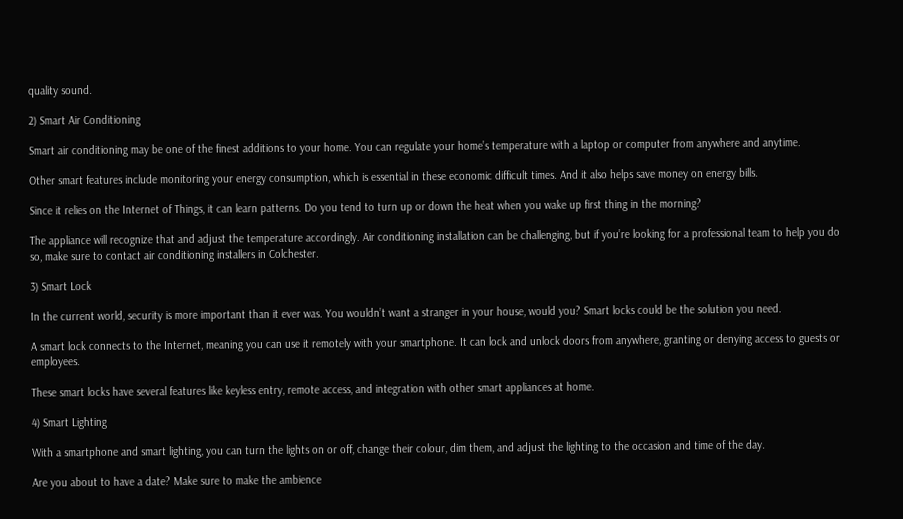quality sound.

2) Smart Air Conditioning

Smart air conditioning may be one of the finest additions to your home. You can regulate your home’s temperature with a laptop or computer from anywhere and anytime.

Other smart features include monitoring your energy consumption, which is essential in these economic difficult times. And it also helps save money on energy bills.

Since it relies on the Internet of Things, it can learn patterns. Do you tend to turn up or down the heat when you wake up first thing in the morning?

The appliance will recognize that and adjust the temperature accordingly. Air conditioning installation can be challenging, but if you’re looking for a professional team to help you do so, make sure to contact air conditioning installers in Colchester.

3) Smart Lock

In the current world, security is more important than it ever was. You wouldn’t want a stranger in your house, would you? Smart locks could be the solution you need.

A smart lock connects to the Internet, meaning you can use it remotely with your smartphone. It can lock and unlock doors from anywhere, granting or denying access to guests or employees.

These smart locks have several features like keyless entry, remote access, and integration with other smart appliances at home.

4) Smart Lighting

With a smartphone and smart lighting, you can turn the lights on or off, change their colour, dim them, and adjust the lighting to the occasion and time of the day.

Are you about to have a date? Make sure to make the ambience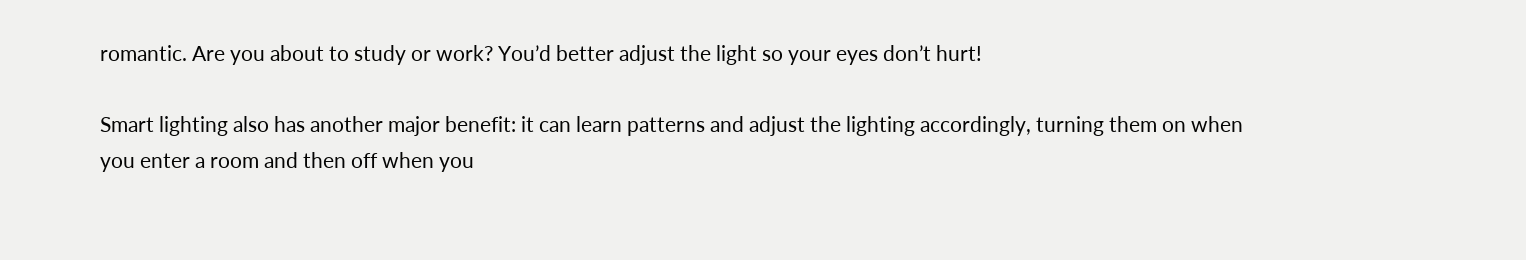romantic. Are you about to study or work? You’d better adjust the light so your eyes don’t hurt!

Smart lighting also has another major benefit: it can learn patterns and adjust the lighting accordingly, turning them on when you enter a room and then off when you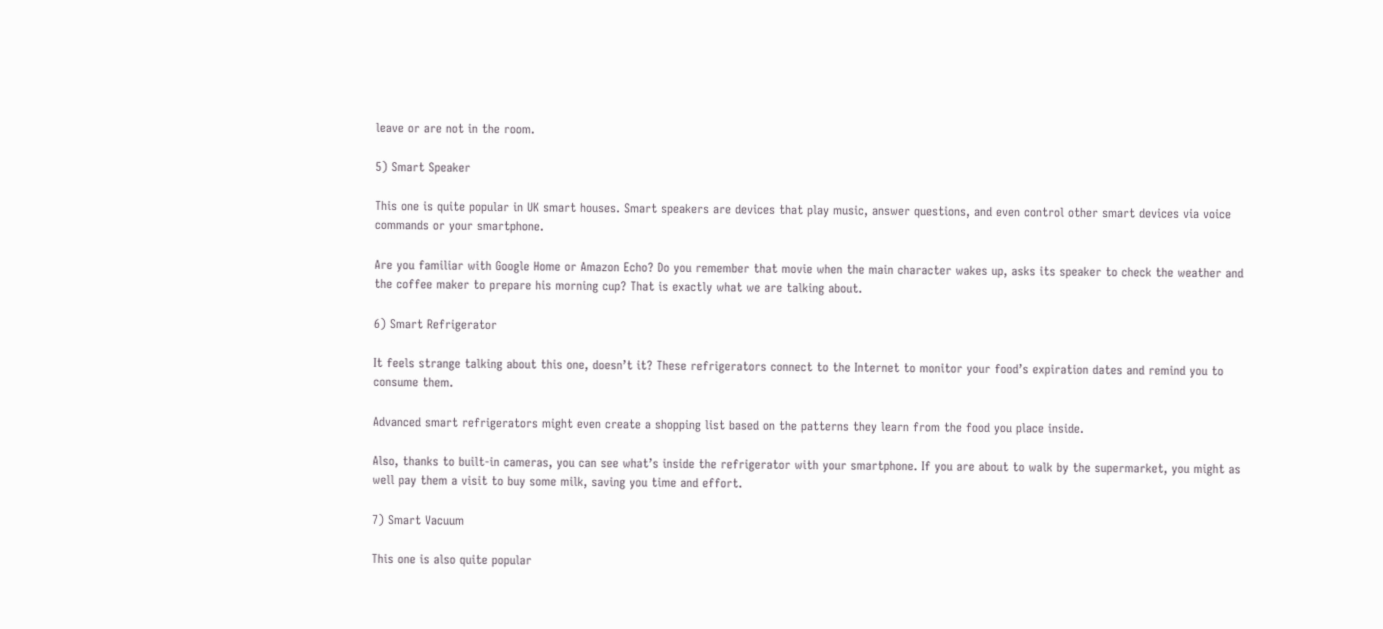leave or are not in the room.

5) Smart Speaker

This one is quite popular in UK smart houses. Smart speakers are devices that play music, answer questions, and even control other smart devices via voice commands or your smartphone.

Are you familiar with Google Home or Amazon Echo? Do you remember that movie when the main character wakes up, asks its speaker to check the weather and the coffee maker to prepare his morning cup? That is exactly what we are talking about.

6) Smart Refrigerator

It feels strange talking about this one, doesn’t it? These refrigerators connect to the Internet to monitor your food’s expiration dates and remind you to consume them.

Advanced smart refrigerators might even create a shopping list based on the patterns they learn from the food you place inside.

Also, thanks to built-in cameras, you can see what’s inside the refrigerator with your smartphone. If you are about to walk by the supermarket, you might as well pay them a visit to buy some milk, saving you time and effort.

7) Smart Vacuum

This one is also quite popular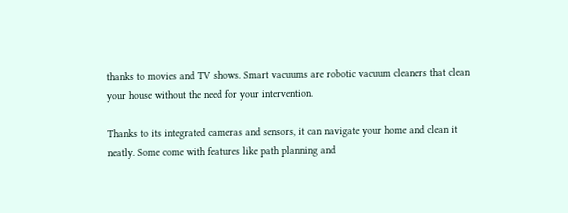thanks to movies and TV shows. Smart vacuums are robotic vacuum cleaners that clean your house without the need for your intervention.

Thanks to its integrated cameras and sensors, it can navigate your home and clean it neatly. Some come with features like path planning and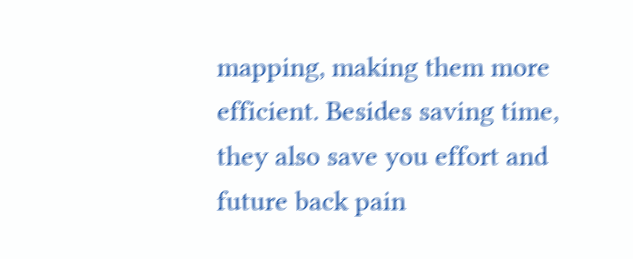mapping, making them more efficient. Besides saving time, they also save you effort and future back pain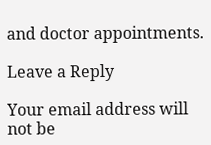and doctor appointments.

Leave a Reply

Your email address will not be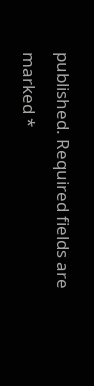published. Required fields are marked *